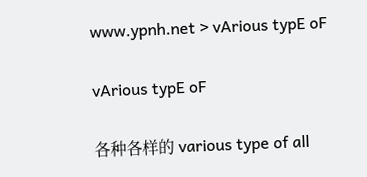www.ypnh.net > vArious typE oF

vArious typE oF

各种各样的 various type of all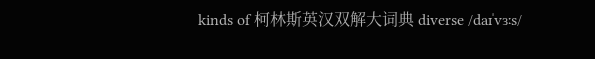kinds of 柯林斯英汉双解大词典 diverse /daɪˈvɜːs/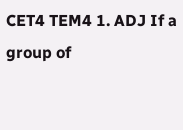CET4 TEM4 1. ADJ If a group of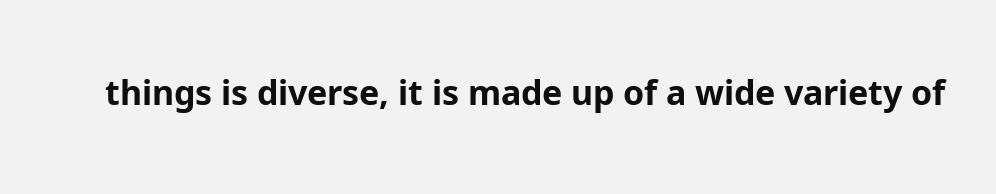things is diverse, it is made up of a wide variety of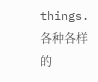things. 各种各样的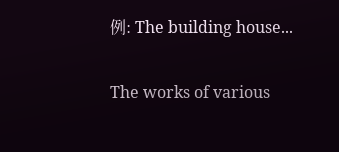例: The building house...

The works of various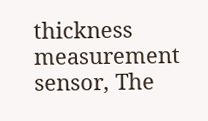thickness measurement sensor, The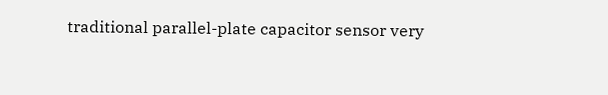traditional parallel-plate capacitor sensor very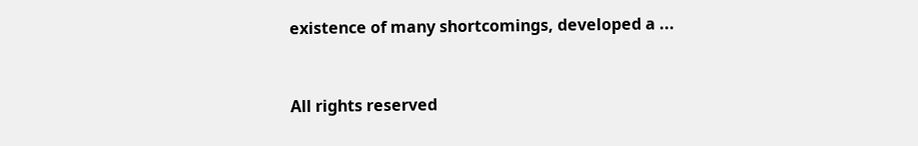existence of many shortcomings, developed a ...


All rights reserved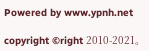Powered by www.ypnh.net

copyright ©right 2010-2021。